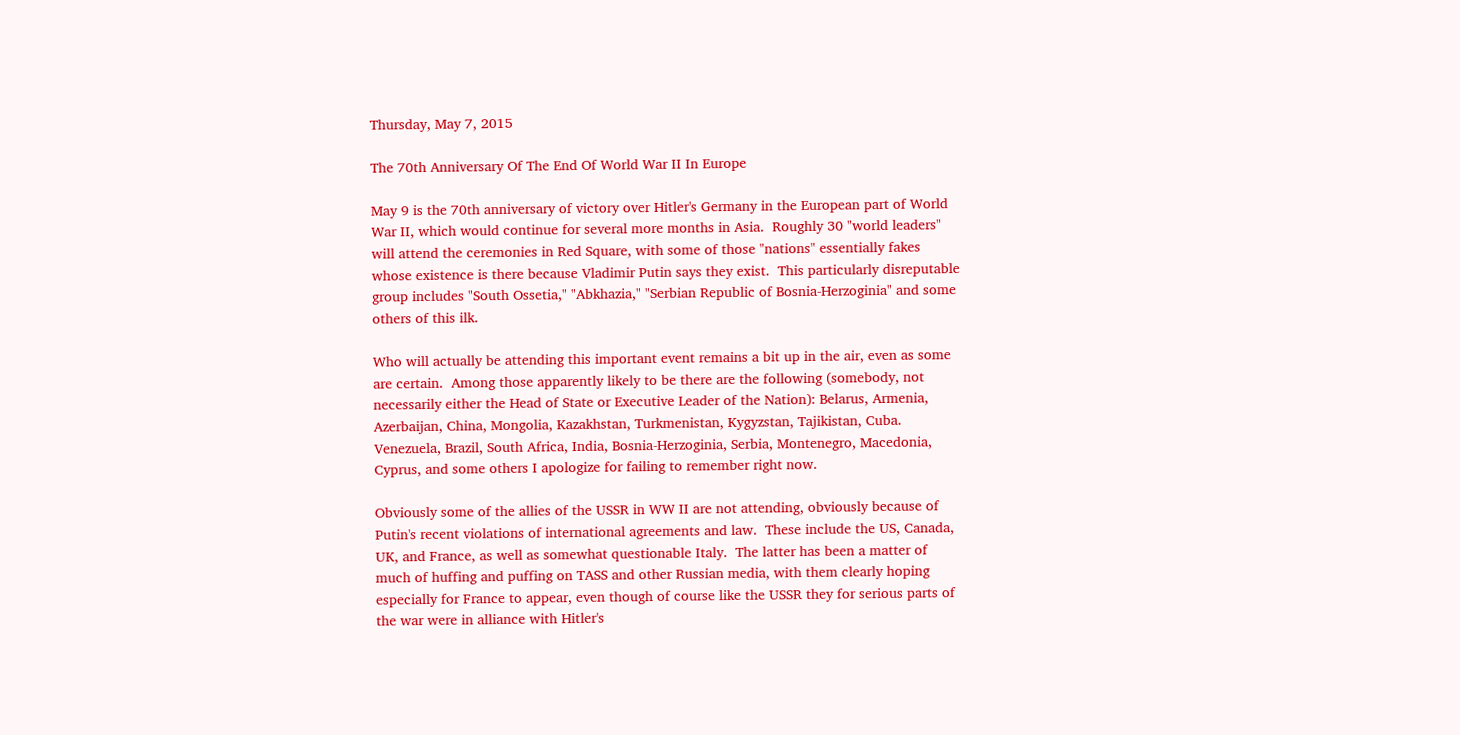Thursday, May 7, 2015

The 70th Anniversary Of The End Of World War II In Europe

May 9 is the 70th anniversary of victory over Hitler's Germany in the European part of World War II, which would continue for several more months in Asia.  Roughly 30 "world leaders" will attend the ceremonies in Red Square, with some of those "nations" essentially fakes whose existence is there because Vladimir Putin says they exist.  This particularly disreputable group includes "South Ossetia," "Abkhazia," "Serbian Republic of Bosnia-Herzoginia" and some others of this ilk.

Who will actually be attending this important event remains a bit up in the air, even as some are certain.  Among those apparently likely to be there are the following (somebody, not necessarily either the Head of State or Executive Leader of the Nation): Belarus, Armenia, Azerbaijan, China, Mongolia, Kazakhstan, Turkmenistan, Kygyzstan, Tajikistan, Cuba. Venezuela, Brazil, South Africa, India, Bosnia-Herzoginia, Serbia, Montenegro, Macedonia, Cyprus, and some others I apologize for failing to remember right now.

Obviously some of the allies of the USSR in WW II are not attending, obviously because of Putin's recent violations of international agreements and law.  These include the US, Canada, UK, and France, as well as somewhat questionable Italy.  The latter has been a matter of much of huffing and puffing on TASS and other Russian media, with them clearly hoping especially for France to appear, even though of course like the USSR they for serious parts of the war were in alliance with Hitler's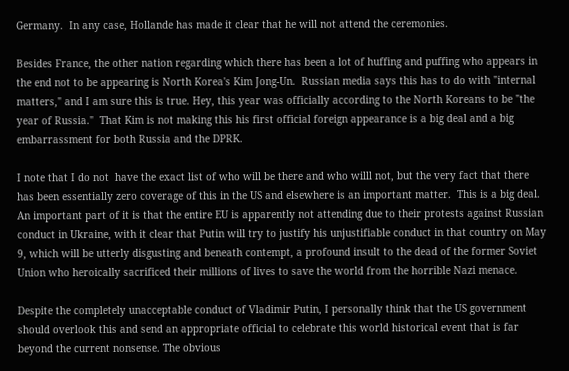Germany.  In any case, Hollande has made it clear that he will not attend the ceremonies.

Besides France, the other nation regarding which there has been a lot of huffing and puffing who appears in the end not to be appearing is North Korea's Kim Jong-Un.  Russian media says this has to do with "internal matters," and I am sure this is true. Hey, this year was officially according to the North Koreans to be "the year of Russia."  That Kim is not making this his first official foreign appearance is a big deal and a big embarrassment for both Russia and the DPRK.

I note that I do not  have the exact list of who will be there and who willl not, but the very fact that there has been essentially zero coverage of this in the US and elsewhere is an important matter.  This is a big deal. An important part of it is that the entire EU is apparently not attending due to their protests against Russian conduct in Ukraine, with it clear that Putin will try to justify his unjustifiable conduct in that country on May 9, which will be utterly disgusting and beneath contempt, a profound insult to the dead of the former Soviet Union who heroically sacrificed their millions of lives to save the world from the horrible Nazi menace.

Despite the completely unacceptable conduct of Vladimir Putin, I personally think that the US government should overlook this and send an appropriate official to celebrate this world historical event that is far beyond the current nonsense. The obvious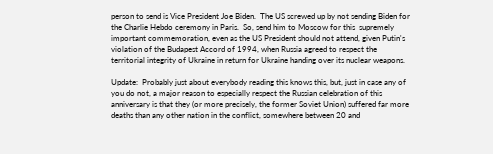person to send is Vice President Joe Biden.  The US screwed up by not sending Biden for the Charlie Hebdo ceremony in Paris.  So, send him to Moscow for this  supremely important commemoration, even as the US President should not attend, given Putin's violation of the Budapest Accord of 1994, when Russia agreed to respect the territorial integrity of Ukraine in return for Ukraine handing over its nuclear weapons.

Update:  Probably just about everybody reading this knows this, but, just in case any of you do not, a major reason to especially respect the Russian celebration of this anniversary is that they (or more precisely, the former Soviet Union) suffered far more deaths than any other nation in the conflict, somewhere between 20 and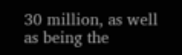30 million, as well as being the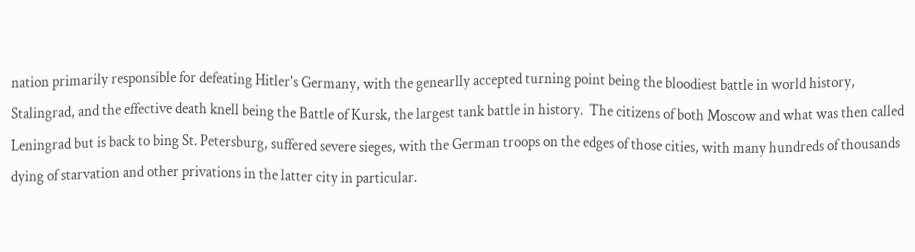nation primarily responsible for defeating Hitler's Germany, with the genearlly accepted turning point being the bloodiest battle in world history, Stalingrad, and the effective death knell being the Battle of Kursk, the largest tank battle in history.  The citizens of both Moscow and what was then called Leningrad but is back to bing St. Petersburg, suffered severe sieges, with the German troops on the edges of those cities, with many hundreds of thousands dying of starvation and other privations in the latter city in particular.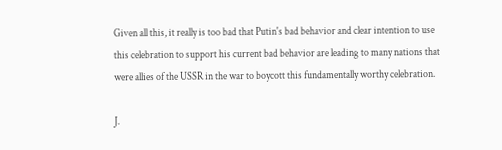Given all this, it really is too bad that Putin's bad behavior and clear intention to use this celebration to support his current bad behavior are leading to many nations that were allies of the USSR in the war to boycott this fundamentally worthy celebration.

J.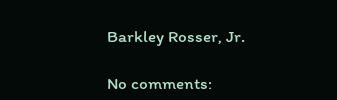Barkley Rosser, Jr.

No comments: